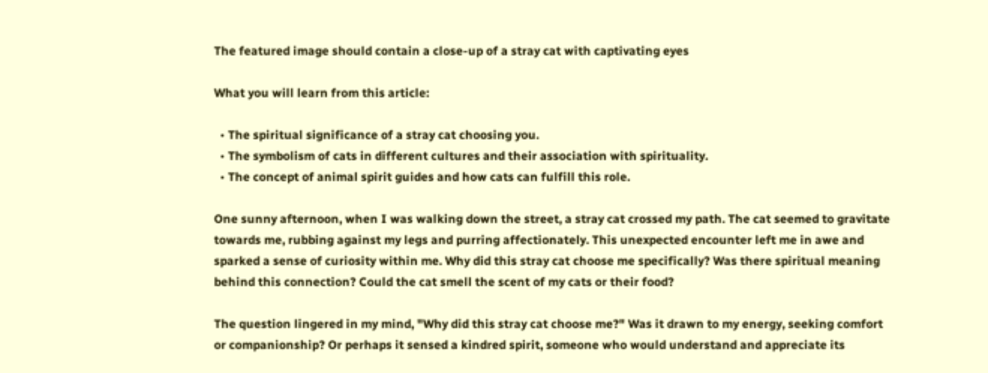The featured image should contain a close-up of a stray cat with captivating eyes

What you will learn from this article:

  • The spiritual significance of a stray cat choosing you.
  • The symbolism of cats in different cultures and their association with spirituality.
  • The concept of animal spirit guides and how cats can fulfill this role.

One sunny afternoon, when I was walking down the street, a stray cat crossed my path. The cat seemed to gravitate towards me, rubbing against my legs and purring affectionately. This unexpected encounter left me in awe and sparked a sense of curiosity within me. Why did this stray cat choose me specifically? Was there spiritual meaning behind this connection? Could the cat smell the scent of my cats or their food?

The question lingered in my mind, "Why did this stray cat choose me?" Was it drawn to my energy, seeking comfort or companionship? Or perhaps it sensed a kindred spirit, someone who would understand and appreciate its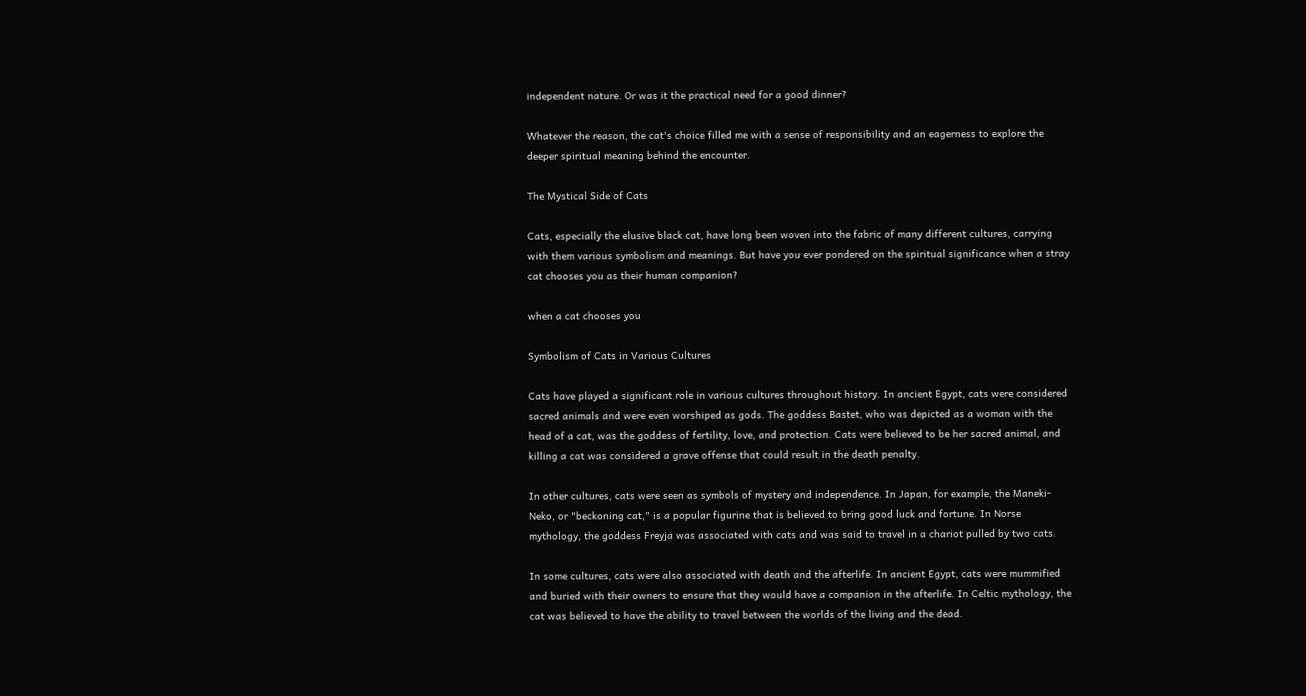independent nature. Or was it the practical need for a good dinner?

Whatever the reason, the cat's choice filled me with a sense of responsibility and an eagerness to explore the deeper spiritual meaning behind the encounter.

The Mystical Side of Cats

Cats, especially the elusive black cat, have long been woven into the fabric of many different cultures, carrying with them various symbolism and meanings. But have you ever pondered on the spiritual significance when a stray cat chooses you as their human companion?

when a cat chooses you

Symbolism of Cats in Various Cultures

Cats have played a significant role in various cultures throughout history. In ancient Egypt, cats were considered sacred animals and were even worshiped as gods. The goddess Bastet, who was depicted as a woman with the head of a cat, was the goddess of fertility, love, and protection. Cats were believed to be her sacred animal, and killing a cat was considered a grave offense that could result in the death penalty.

In other cultures, cats were seen as symbols of mystery and independence. In Japan, for example, the Maneki-Neko, or "beckoning cat," is a popular figurine that is believed to bring good luck and fortune. In Norse mythology, the goddess Freyja was associated with cats and was said to travel in a chariot pulled by two cats.

In some cultures, cats were also associated with death and the afterlife. In ancient Egypt, cats were mummified and buried with their owners to ensure that they would have a companion in the afterlife. In Celtic mythology, the cat was believed to have the ability to travel between the worlds of the living and the dead.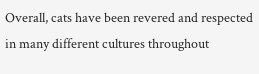Overall, cats have been revered and respected in many different cultures throughout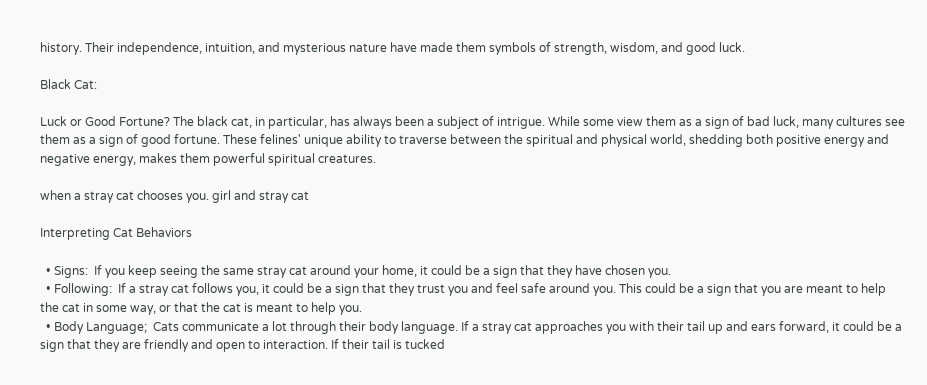history. Their independence, intuition, and mysterious nature have made them symbols of strength, wisdom, and good luck.

Black Cat:

Luck or Good Fortune? The black cat, in particular, has always been a subject of intrigue. While some view them as a sign of bad luck, many cultures see them as a sign of good fortune. These felines' unique ability to traverse between the spiritual and physical world, shedding both positive energy and negative energy, makes them powerful spiritual creatures.

when a stray cat chooses you. girl and stray cat

Interpreting Cat Behaviors

  • Signs:  If you keep seeing the same stray cat around your home, it could be a sign that they have chosen you.
  • Following:  If a stray cat follows you, it could be a sign that they trust you and feel safe around you. This could be a sign that you are meant to help the cat in some way, or that the cat is meant to help you.
  • Body Language;  Cats communicate a lot through their body language. If a stray cat approaches you with their tail up and ears forward, it could be a sign that they are friendly and open to interaction. If their tail is tucked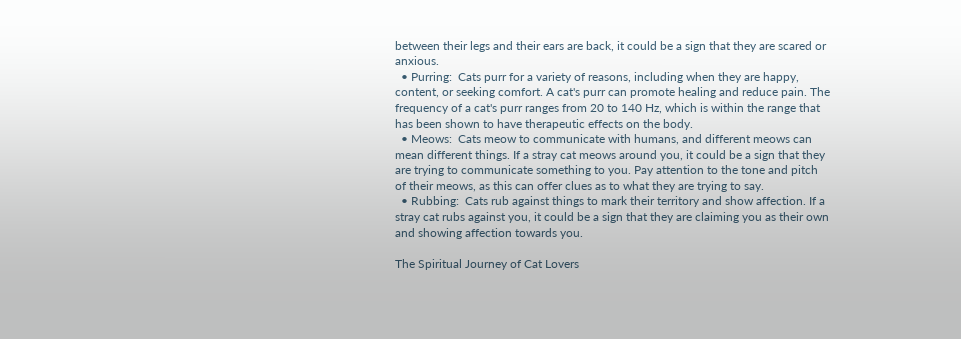between their legs and their ears are back, it could be a sign that they are scared or anxious.
  • Purring:  Cats purr for a variety of reasons, including when they are happy, content, or seeking comfort. A cat's purr can promote healing and reduce pain. The frequency of a cat's purr ranges from 20 to 140 Hz, which is within the range that has been shown to have therapeutic effects on the body.
  • Meows:  Cats meow to communicate with humans, and different meows can mean different things. If a stray cat meows around you, it could be a sign that they are trying to communicate something to you. Pay attention to the tone and pitch of their meows, as this can offer clues as to what they are trying to say.
  • Rubbing:  Cats rub against things to mark their territory and show affection. If a stray cat rubs against you, it could be a sign that they are claiming you as their own and showing affection towards you.

The Spiritual Journey of Cat Lovers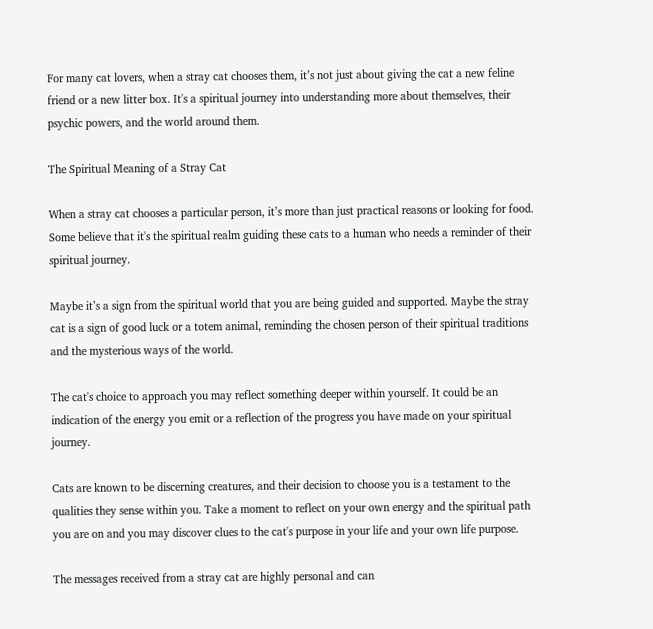For many cat lovers, when a stray cat chooses them, it’s not just about giving the cat a new feline friend or a new litter box. It's a spiritual journey into understanding more about themselves, their psychic powers, and the world around them.

The Spiritual Meaning of a Stray Cat

When a stray cat chooses a particular person, it’s more than just practical reasons or looking for food. Some believe that it's the spiritual realm guiding these cats to a human who needs a reminder of their spiritual journey.

Maybe it’s a sign from the spiritual world that you are being guided and supported. Maybe the stray cat is a sign of good luck or a totem animal, reminding the chosen person of their spiritual traditions and the mysterious ways of the world.

The cat's choice to approach you may reflect something deeper within yourself. It could be an indication of the energy you emit or a reflection of the progress you have made on your spiritual journey.

Cats are known to be discerning creatures, and their decision to choose you is a testament to the qualities they sense within you. Take a moment to reflect on your own energy and the spiritual path you are on and you may discover clues to the cat's purpose in your life and your own life purpose.

The messages received from a stray cat are highly personal and can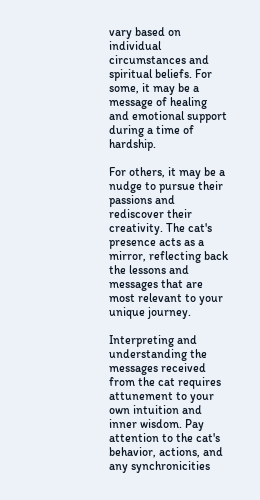vary based on individual circumstances and spiritual beliefs. For some, it may be a message of healing and emotional support during a time of hardship.

For others, it may be a nudge to pursue their passions and rediscover their creativity. The cat's presence acts as a mirror, reflecting back the lessons and messages that are most relevant to your unique journey.

Interpreting and understanding the messages received from the cat requires attunement to your own intuition and inner wisdom. Pay attention to the cat's behavior, actions, and any synchronicities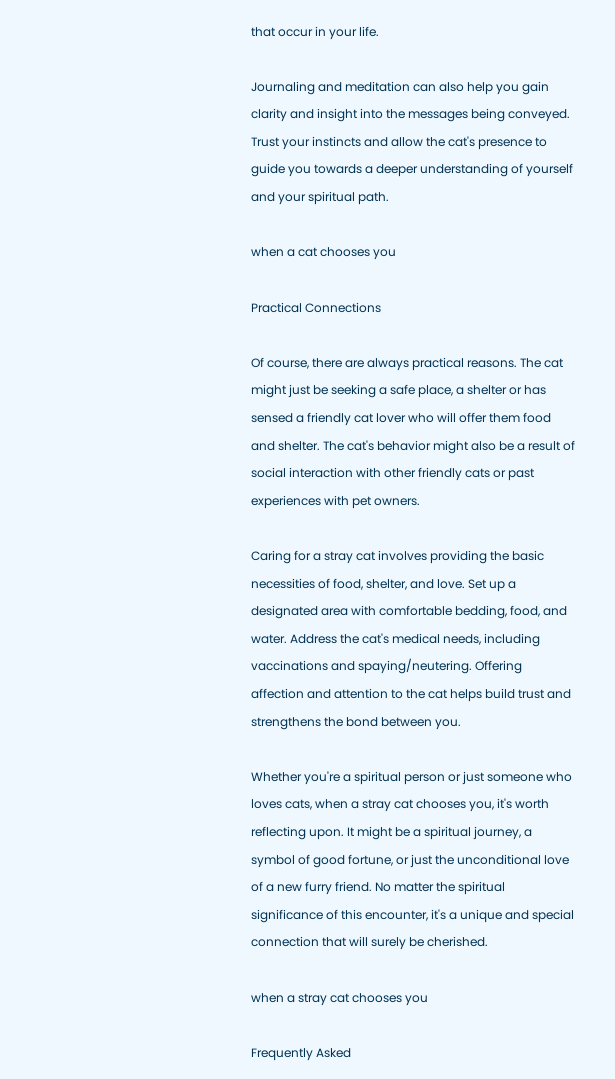that occur in your life.

Journaling and meditation can also help you gain clarity and insight into the messages being conveyed. Trust your instincts and allow the cat's presence to guide you towards a deeper understanding of yourself and your spiritual path.

when a cat chooses you

Practical Connections

Of course, there are always practical reasons. The cat might just be seeking a safe place, a shelter or has sensed a friendly cat lover who will offer them food and shelter. The cat's behavior might also be a result of social interaction with other friendly cats or past experiences with pet owners.

Caring for a stray cat involves providing the basic necessities of food, shelter, and love. Set up a designated area with comfortable bedding, food, and water. Address the cat's medical needs, including vaccinations and spaying/neutering. Offering affection and attention to the cat helps build trust and strengthens the bond between you.

Whether you're a spiritual person or just someone who loves cats, when a stray cat chooses you, it's worth reflecting upon. It might be a spiritual journey, a symbol of good fortune, or just the unconditional love of a new furry friend. No matter the spiritual significance of this encounter, it's a unique and special connection that will surely be cherished.

when a stray cat chooses you

Frequently Asked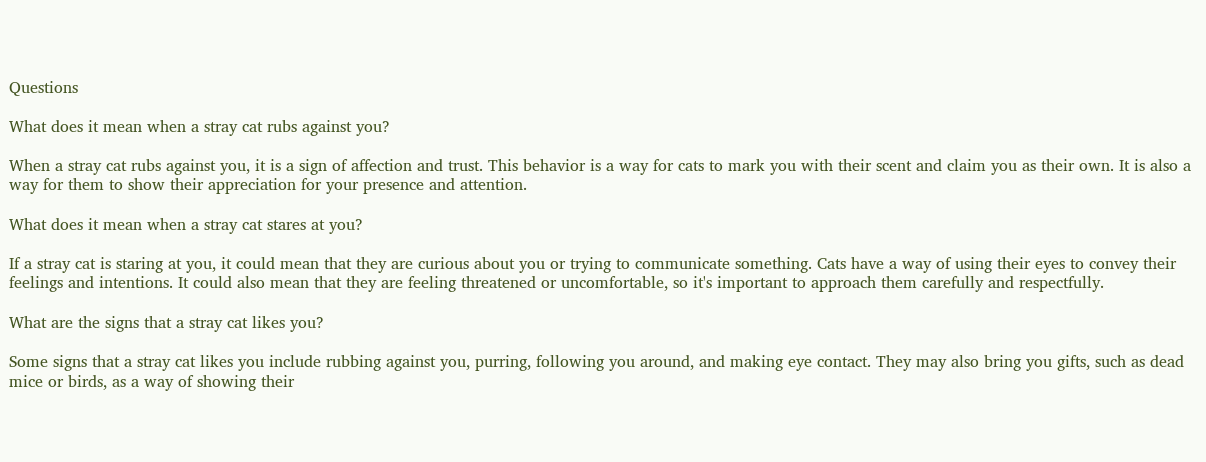Questions

What does it mean when a stray cat rubs against you?

When a stray cat rubs against you, it is a sign of affection and trust. This behavior is a way for cats to mark you with their scent and claim you as their own. It is also a way for them to show their appreciation for your presence and attention.

What does it mean when a stray cat stares at you?

If a stray cat is staring at you, it could mean that they are curious about you or trying to communicate something. Cats have a way of using their eyes to convey their feelings and intentions. It could also mean that they are feeling threatened or uncomfortable, so it's important to approach them carefully and respectfully.

What are the signs that a stray cat likes you?

Some signs that a stray cat likes you include rubbing against you, purring, following you around, and making eye contact. They may also bring you gifts, such as dead mice or birds, as a way of showing their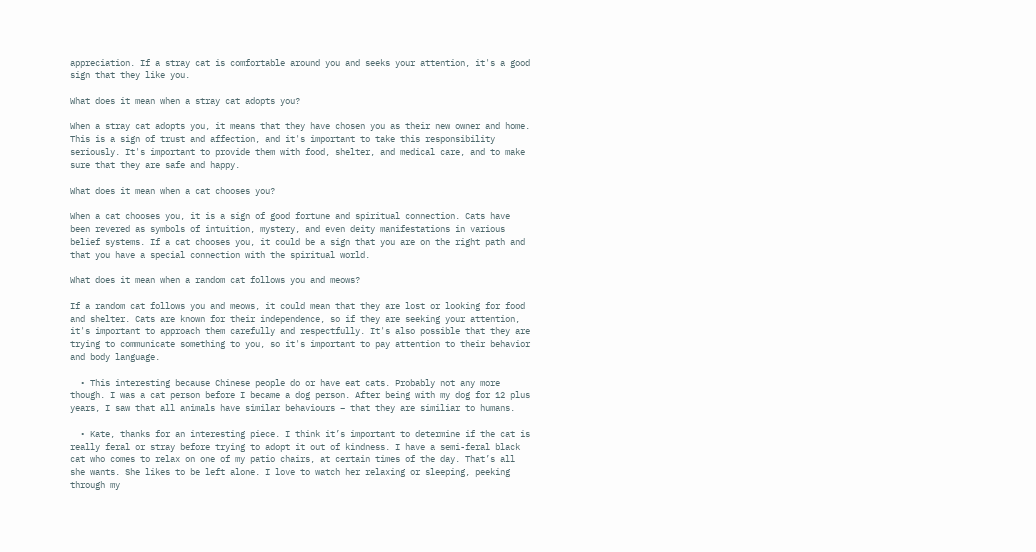appreciation. If a stray cat is comfortable around you and seeks your attention, it's a good sign that they like you.

What does it mean when a stray cat adopts you?

When a stray cat adopts you, it means that they have chosen you as their new owner and home. This is a sign of trust and affection, and it's important to take this responsibility seriously. It's important to provide them with food, shelter, and medical care, and to make sure that they are safe and happy.

What does it mean when a cat chooses you?

When a cat chooses you, it is a sign of good fortune and spiritual connection. Cats have been revered as symbols of intuition, mystery, and even deity manifestations in various belief systems. If a cat chooses you, it could be a sign that you are on the right path and that you have a special connection with the spiritual world.

What does it mean when a random cat follows you and meows?

If a random cat follows you and meows, it could mean that they are lost or looking for food and shelter. Cats are known for their independence, so if they are seeking your attention, it's important to approach them carefully and respectfully. It's also possible that they are trying to communicate something to you, so it's important to pay attention to their behavior and body language.

  • This interesting because Chinese people do or have eat cats. Probably not any more though. I was a cat person before I became a dog person. After being with my dog for 12 plus years, I saw that all animals have similar behaviours – that they are similiar to humans.

  • Kate, thanks for an interesting piece. I think it’s important to determine if the cat is really feral or stray before trying to adopt it out of kindness. I have a semi-feral black cat who comes to relax on one of my patio chairs, at certain times of the day. That’s all she wants. She likes to be left alone. I love to watch her relaxing or sleeping, peeking through my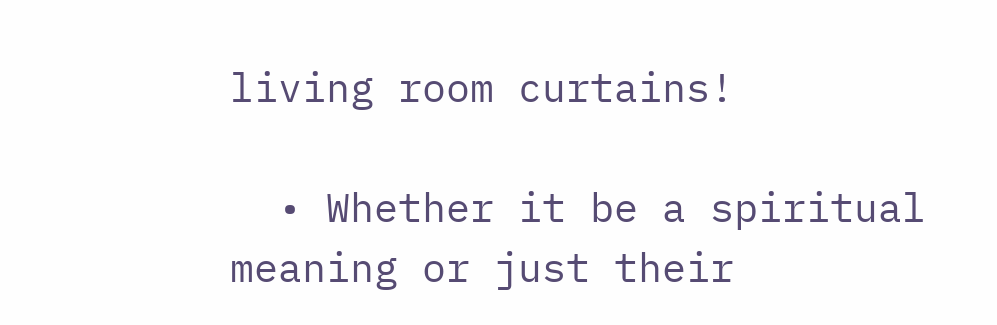living room curtains!

  • Whether it be a spiritual meaning or just their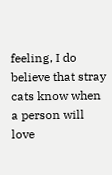feeling, I do believe that stray cats know when a person will love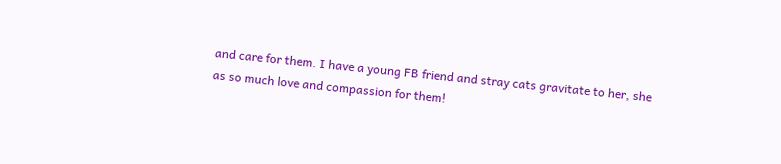and care for them. I have a young FB friend and stray cats gravitate to her, she as so much love and compassion for them!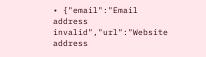• {"email":"Email address invalid","url":"Website address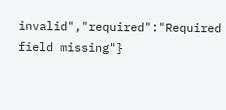invalid","required":"Required field missing"}